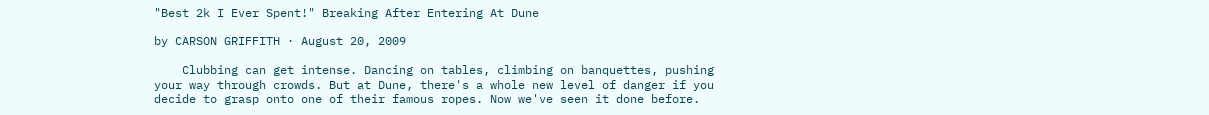"Best 2k I Ever Spent!" Breaking After Entering At Dune

by CARSON GRIFFITH · August 20, 2009

    Clubbing can get intense. Dancing on tables, climbing on banquettes, pushing your way through crowds. But at Dune, there's a whole new level of danger if you decide to grasp onto one of their famous ropes. Now we've seen it done before.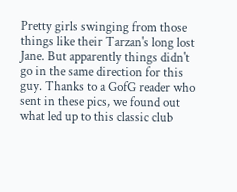Pretty girls swinging from those things like their Tarzan's long lost Jane. But apparently things didn't go in the same direction for this guy. Thanks to a GofG reader who sent in these pics, we found out what led up to this classic club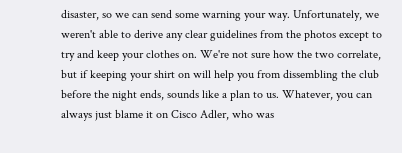disaster, so we can send some warning your way. Unfortunately, we weren't able to derive any clear guidelines from the photos except to try and keep your clothes on. We're not sure how the two correlate, but if keeping your shirt on will help you from dissembling the club before the night ends, sounds like a plan to us. Whatever, you can always just blame it on Cisco Adler, who was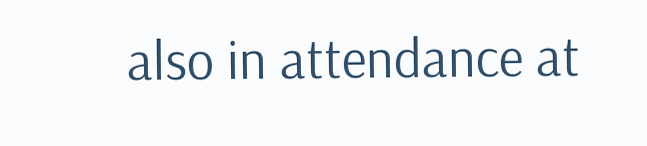also in attendance at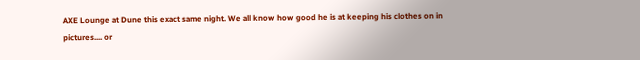AXE Lounge at Dune this exact same night. We all know how good he is at keeping his clothes on in pictures.... or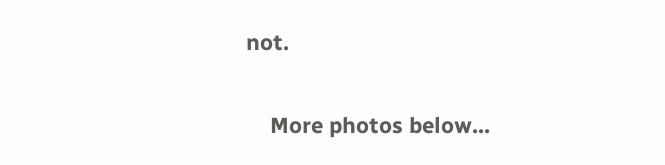not.

    More photos below...